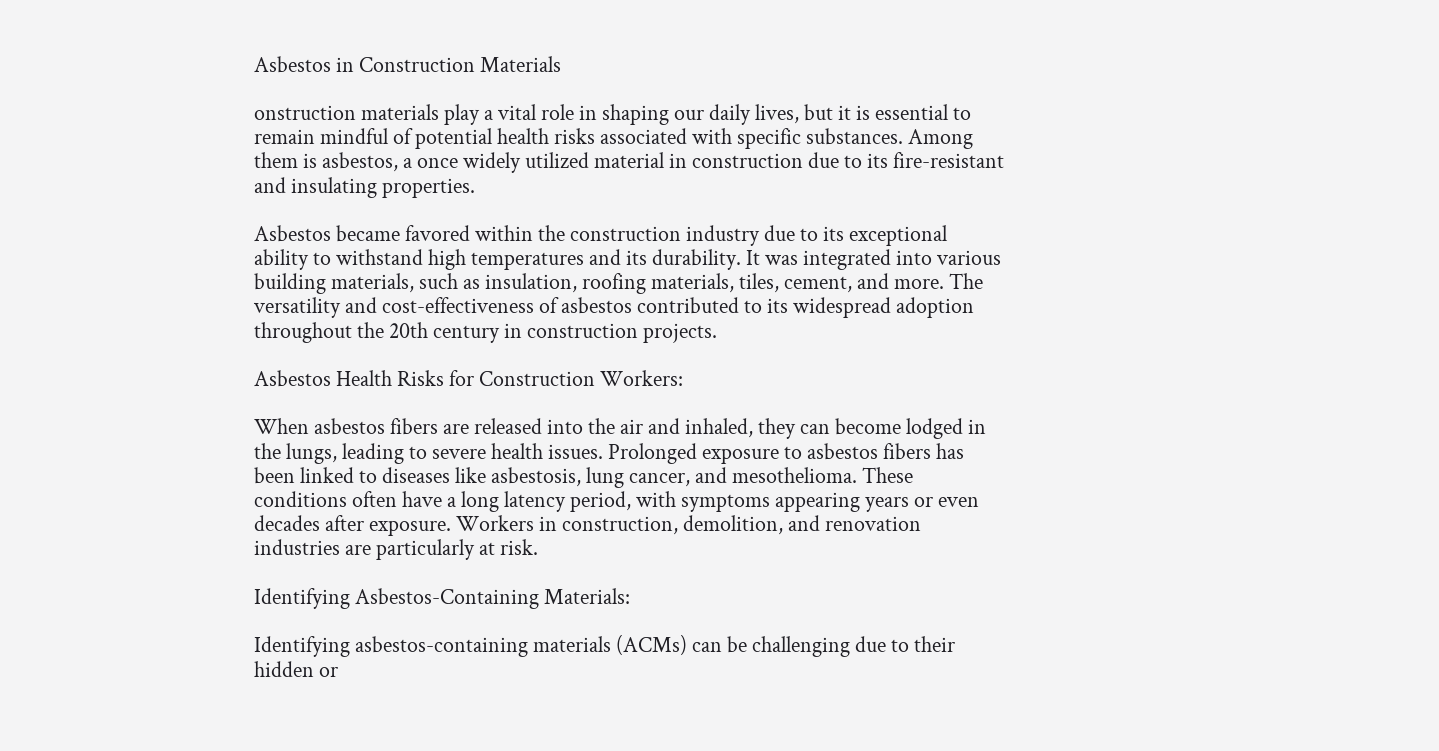Asbestos in Construction Materials

onstruction materials play a vital role in shaping our daily lives, but it is essential to remain mindful of potential health risks associated with specific substances. Among them is asbestos, a once widely utilized material in construction due to its fire-resistant and insulating properties.

Asbestos became favored within the construction industry due to its exceptional ability to withstand high temperatures and its durability. It was integrated into various building materials, such as insulation, roofing materials, tiles, cement, and more. The versatility and cost-effectiveness of asbestos contributed to its widespread adoption throughout the 20th century in construction projects.

Asbestos Health Risks for Construction Workers:

When asbestos fibers are released into the air and inhaled, they can become lodged in the lungs, leading to severe health issues. Prolonged exposure to asbestos fibers has been linked to diseases like asbestosis, lung cancer, and mesothelioma. These conditions often have a long latency period, with symptoms appearing years or even decades after exposure. Workers in construction, demolition, and renovation industries are particularly at risk.

Identifying Asbestos-Containing Materials:

Identifying asbestos-containing materials (ACMs) can be challenging due to their hidden or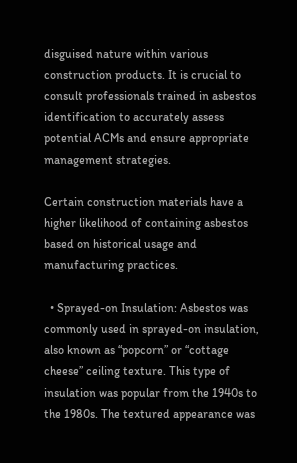disguised nature within various construction products. It is crucial to consult professionals trained in asbestos identification to accurately assess potential ACMs and ensure appropriate management strategies.

Certain construction materials have a higher likelihood of containing asbestos based on historical usage and manufacturing practices.

  • Sprayed-on Insulation: Asbestos was commonly used in sprayed-on insulation, also known as “popcorn” or “cottage cheese” ceiling texture. This type of insulation was popular from the 1940s to the 1980s. The textured appearance was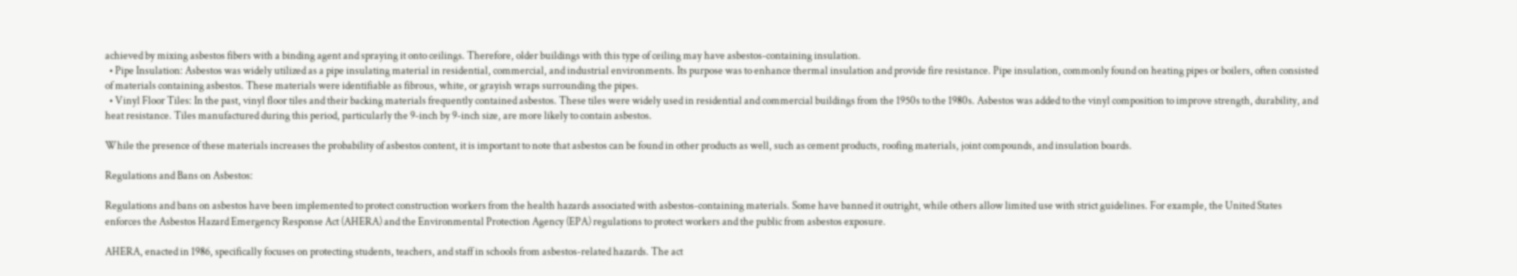achieved by mixing asbestos fibers with a binding agent and spraying it onto ceilings. Therefore, older buildings with this type of ceiling may have asbestos-containing insulation.
  • Pipe Insulation: Asbestos was widely utilized as a pipe insulating material in residential, commercial, and industrial environments. Its purpose was to enhance thermal insulation and provide fire resistance. Pipe insulation, commonly found on heating pipes or boilers, often consisted of materials containing asbestos. These materials were identifiable as fibrous, white, or grayish wraps surrounding the pipes.
  • Vinyl Floor Tiles: In the past, vinyl floor tiles and their backing materials frequently contained asbestos. These tiles were widely used in residential and commercial buildings from the 1950s to the 1980s. Asbestos was added to the vinyl composition to improve strength, durability, and heat resistance. Tiles manufactured during this period, particularly the 9-inch by 9-inch size, are more likely to contain asbestos.

While the presence of these materials increases the probability of asbestos content, it is important to note that asbestos can be found in other products as well, such as cement products, roofing materials, joint compounds, and insulation boards.

Regulations and Bans on Asbestos:

Regulations and bans on asbestos have been implemented to protect construction workers from the health hazards associated with asbestos-containing materials. Some have banned it outright, while others allow limited use with strict guidelines. For example, the United States enforces the Asbestos Hazard Emergency Response Act (AHERA) and the Environmental Protection Agency (EPA) regulations to protect workers and the public from asbestos exposure.

AHERA, enacted in 1986, specifically focuses on protecting students, teachers, and staff in schools from asbestos-related hazards. The act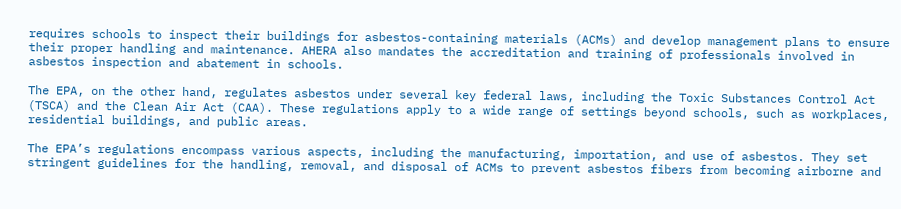requires schools to inspect their buildings for asbestos-containing materials (ACMs) and develop management plans to ensure their proper handling and maintenance. AHERA also mandates the accreditation and training of professionals involved in asbestos inspection and abatement in schools.

The EPA, on the other hand, regulates asbestos under several key federal laws, including the Toxic Substances Control Act (TSCA) and the Clean Air Act (CAA). These regulations apply to a wide range of settings beyond schools, such as workplaces, residential buildings, and public areas.

The EPA’s regulations encompass various aspects, including the manufacturing, importation, and use of asbestos. They set stringent guidelines for the handling, removal, and disposal of ACMs to prevent asbestos fibers from becoming airborne and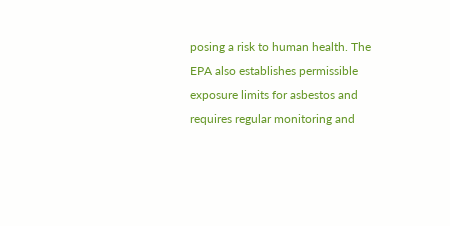posing a risk to human health. The EPA also establishes permissible exposure limits for asbestos and requires regular monitoring and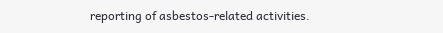reporting of asbestos-related activities.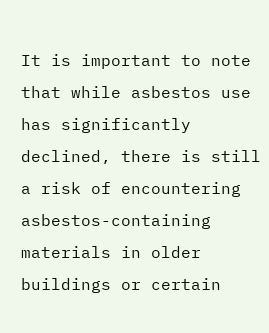It is important to note that while asbestos use has significantly declined, there is still a risk of encountering asbestos-containing materials in older buildings or certain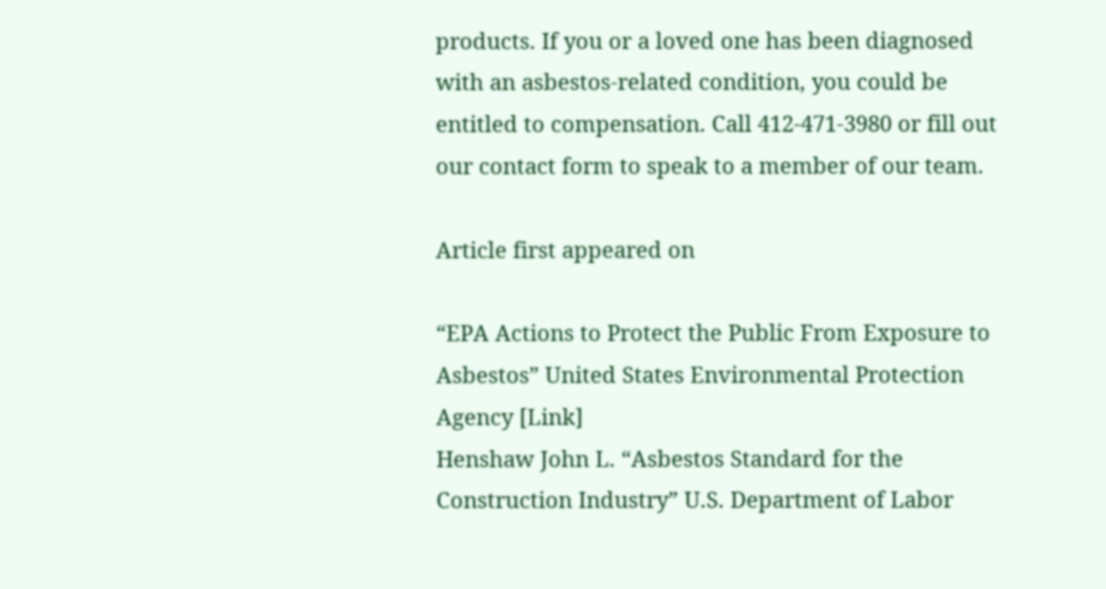products. If you or a loved one has been diagnosed with an asbestos-related condition, you could be entitled to compensation. Call 412-471-3980 or fill out our contact form to speak to a member of our team.

Article first appeared on

“EPA Actions to Protect the Public From Exposure to Asbestos” United States Environmental Protection Agency [Link]
Henshaw John L. “Asbestos Standard for the Construction Industry” U.S. Department of Labor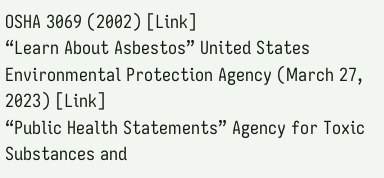OSHA 3069 (2002) [Link]
“Learn About Asbestos” United States Environmental Protection Agency (March 27, 2023) [Link]
“Public Health Statements” Agency for Toxic Substances and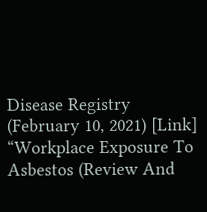Disease Registry (February 10, 2021) [Link]
“Workplace Exposure To Asbestos (Review And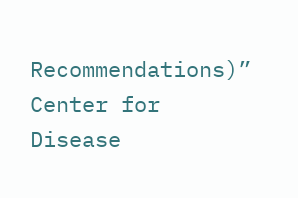Recommendations)” Center for Disease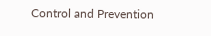Control and Prevention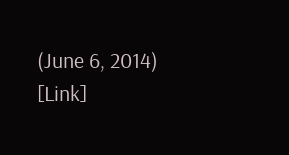(June 6, 2014) [Link]